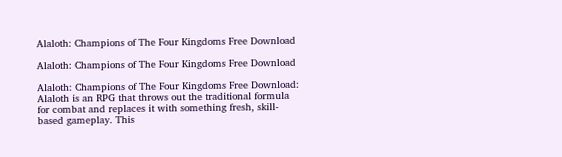Alaloth: Champions of The Four Kingdoms Free Download

Alaloth: Champions of The Four Kingdoms Free Download

Alaloth: Champions of The Four Kingdoms Free Download: Alaloth is an RPG that throws out the traditional formula for combat and replaces it with something fresh, skill-based gameplay. This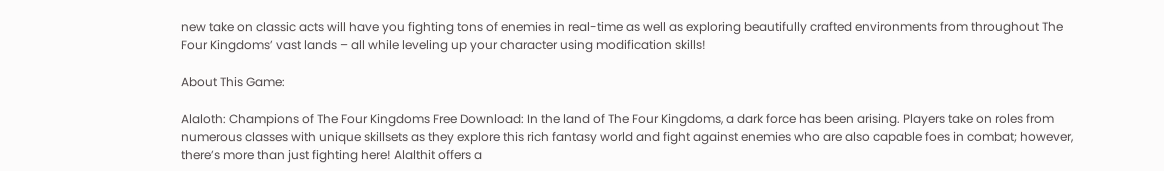new take on classic acts will have you fighting tons of enemies in real-time as well as exploring beautifully crafted environments from throughout The Four Kingdoms’ vast lands – all while leveling up your character using modification skills!

About This Game:

Alaloth: Champions of The Four Kingdoms Free Download: In the land of The Four Kingdoms, a dark force has been arising. Players take on roles from numerous classes with unique skillsets as they explore this rich fantasy world and fight against enemies who are also capable foes in combat; however, there’s more than just fighting here! Alalthit offers a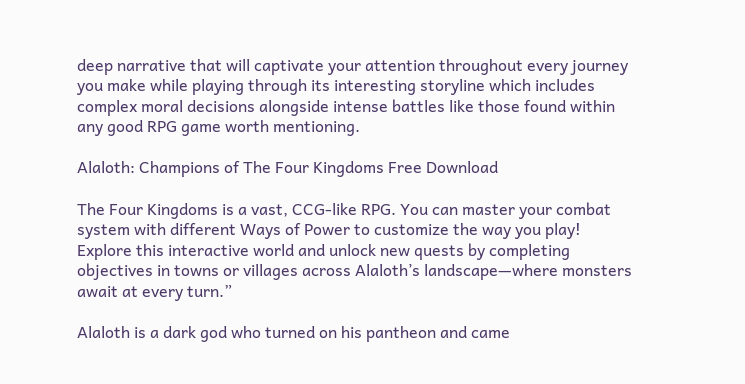deep narrative that will captivate your attention throughout every journey you make while playing through its interesting storyline which includes complex moral decisions alongside intense battles like those found within any good RPG game worth mentioning.

Alaloth: Champions of The Four Kingdoms Free Download

The Four Kingdoms is a vast, CCG-like RPG. You can master your combat system with different Ways of Power to customize the way you play! Explore this interactive world and unlock new quests by completing objectives in towns or villages across Alaloth’s landscape—where monsters await at every turn.”

Alaloth is a dark god who turned on his pantheon and came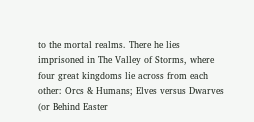to the mortal realms. There he lies imprisoned in The Valley of Storms, where four great kingdoms lie across from each other: Orcs & Humans; Elves versus Dwarves (or Behind Easter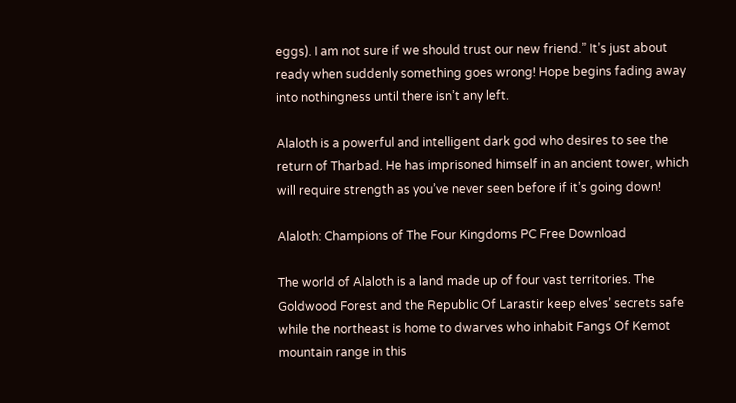eggs). I am not sure if we should trust our new friend.” It’s just about ready when suddenly something goes wrong! Hope begins fading away into nothingness until there isn’t any left.

Alaloth is a powerful and intelligent dark god who desires to see the return of Tharbad. He has imprisoned himself in an ancient tower, which will require strength as you’ve never seen before if it’s going down!

Alaloth: Champions of The Four Kingdoms PC Free Download

The world of Alaloth is a land made up of four vast territories. The Goldwood Forest and the Republic Of Larastir keep elves’ secrets safe while the northeast is home to dwarves who inhabit Fangs Of Kemot mountain range in this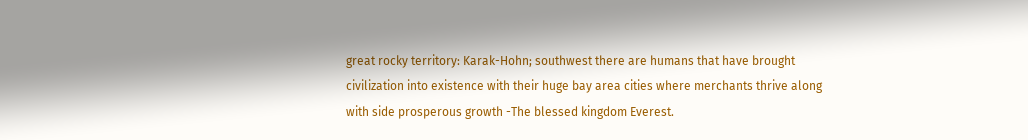great rocky territory: Karak-Hohn; southwest there are humans that have brought civilization into existence with their huge bay area cities where merchants thrive along with side prosperous growth -The blessed kingdom Everest.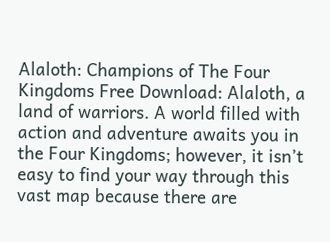Alaloth: Champions of The Four Kingdoms Free Download: Alaloth, a land of warriors. A world filled with action and adventure awaits you in the Four Kingdoms; however, it isn’t easy to find your way through this vast map because there are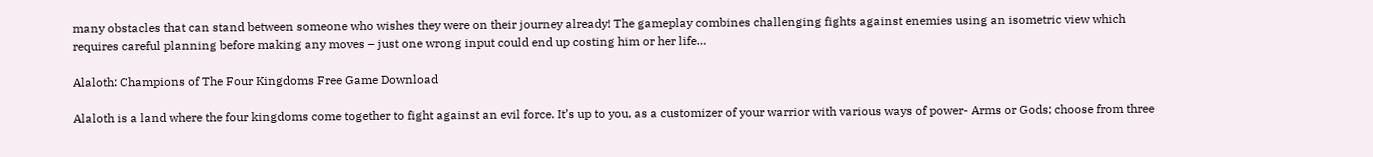many obstacles that can stand between someone who wishes they were on their journey already! The gameplay combines challenging fights against enemies using an isometric view which requires careful planning before making any moves – just one wrong input could end up costing him or her life…

Alaloth: Champions of The Four Kingdoms Free Game Download

Alaloth is a land where the four kingdoms come together to fight against an evil force. It’s up to you, as a customizer of your warrior with various ways of power- Arms or Gods; choose from three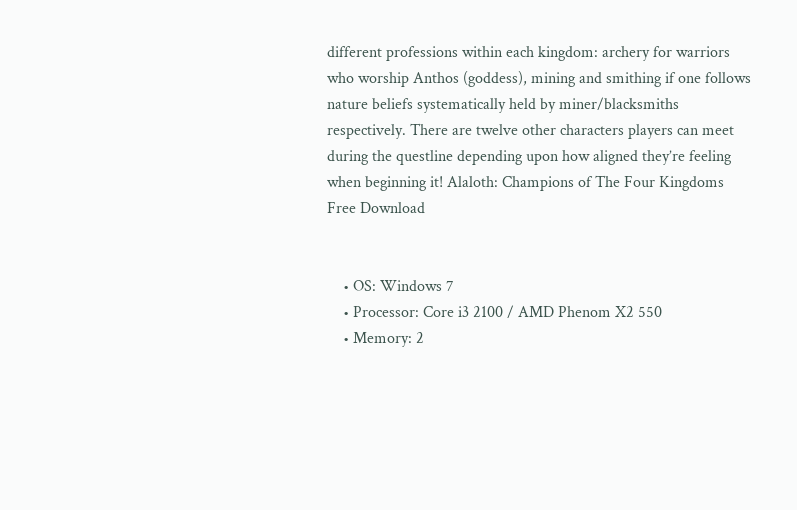different professions within each kingdom: archery for warriors who worship Anthos (goddess), mining and smithing if one follows nature beliefs systematically held by miner/blacksmiths respectively. There are twelve other characters players can meet during the questline depending upon how aligned they’re feeling when beginning it! Alaloth: Champions of The Four Kingdoms Free Download


    • OS: Windows 7
    • Processor: Core i3 2100 / AMD Phenom X2 550
    • Memory: 2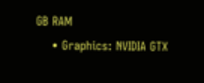GB RAM
    • Graphics: NVIDIA GTX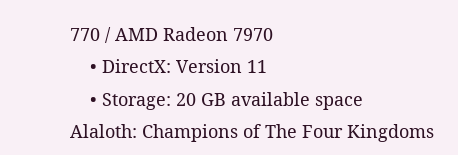770 / AMD Radeon 7970
    • DirectX: Version 11
    • Storage: 20 GB available space
Alaloth: Champions of The Four Kingdoms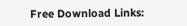Free Download Links: